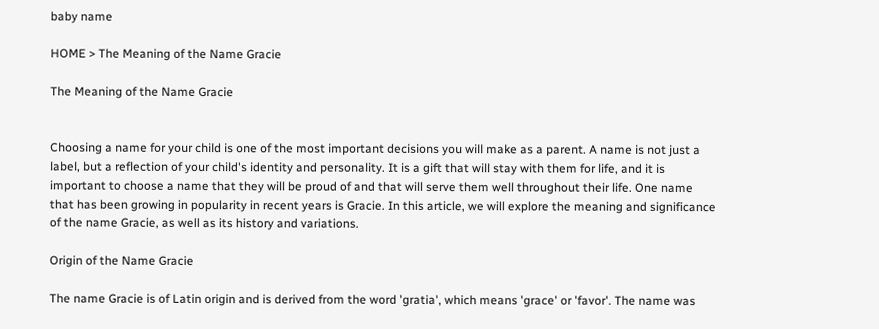baby name

HOME > The Meaning of the Name Gracie

The Meaning of the Name Gracie


Choosing a name for your child is one of the most important decisions you will make as a parent. A name is not just a label, but a reflection of your child's identity and personality. It is a gift that will stay with them for life, and it is important to choose a name that they will be proud of and that will serve them well throughout their life. One name that has been growing in popularity in recent years is Gracie. In this article, we will explore the meaning and significance of the name Gracie, as well as its history and variations.

Origin of the Name Gracie

The name Gracie is of Latin origin and is derived from the word 'gratia', which means 'grace' or 'favor'. The name was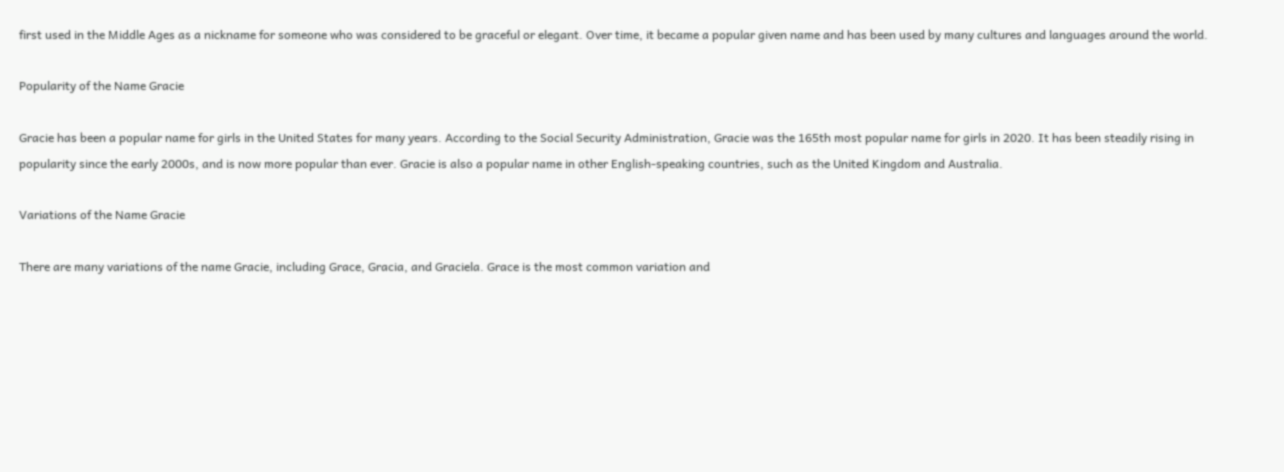first used in the Middle Ages as a nickname for someone who was considered to be graceful or elegant. Over time, it became a popular given name and has been used by many cultures and languages around the world.

Popularity of the Name Gracie

Gracie has been a popular name for girls in the United States for many years. According to the Social Security Administration, Gracie was the 165th most popular name for girls in 2020. It has been steadily rising in popularity since the early 2000s, and is now more popular than ever. Gracie is also a popular name in other English-speaking countries, such as the United Kingdom and Australia.

Variations of the Name Gracie

There are many variations of the name Gracie, including Grace, Gracia, and Graciela. Grace is the most common variation and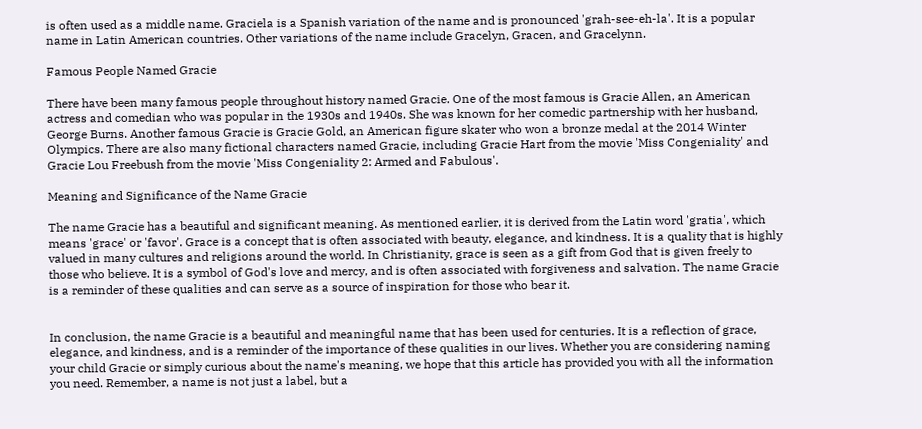is often used as a middle name. Graciela is a Spanish variation of the name and is pronounced 'grah-see-eh-la'. It is a popular name in Latin American countries. Other variations of the name include Gracelyn, Gracen, and Gracelynn.

Famous People Named Gracie

There have been many famous people throughout history named Gracie. One of the most famous is Gracie Allen, an American actress and comedian who was popular in the 1930s and 1940s. She was known for her comedic partnership with her husband, George Burns. Another famous Gracie is Gracie Gold, an American figure skater who won a bronze medal at the 2014 Winter Olympics. There are also many fictional characters named Gracie, including Gracie Hart from the movie 'Miss Congeniality' and Gracie Lou Freebush from the movie 'Miss Congeniality 2: Armed and Fabulous'.

Meaning and Significance of the Name Gracie

The name Gracie has a beautiful and significant meaning. As mentioned earlier, it is derived from the Latin word 'gratia', which means 'grace' or 'favor'. Grace is a concept that is often associated with beauty, elegance, and kindness. It is a quality that is highly valued in many cultures and religions around the world. In Christianity, grace is seen as a gift from God that is given freely to those who believe. It is a symbol of God's love and mercy, and is often associated with forgiveness and salvation. The name Gracie is a reminder of these qualities and can serve as a source of inspiration for those who bear it.


In conclusion, the name Gracie is a beautiful and meaningful name that has been used for centuries. It is a reflection of grace, elegance, and kindness, and is a reminder of the importance of these qualities in our lives. Whether you are considering naming your child Gracie or simply curious about the name's meaning, we hope that this article has provided you with all the information you need. Remember, a name is not just a label, but a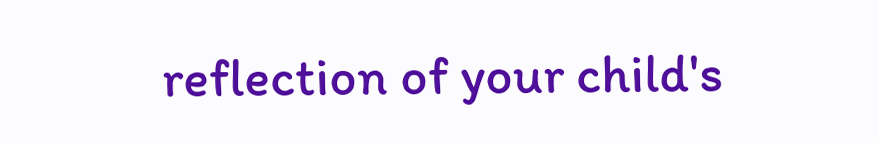reflection of your child's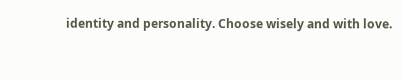identity and personality. Choose wisely and with love.